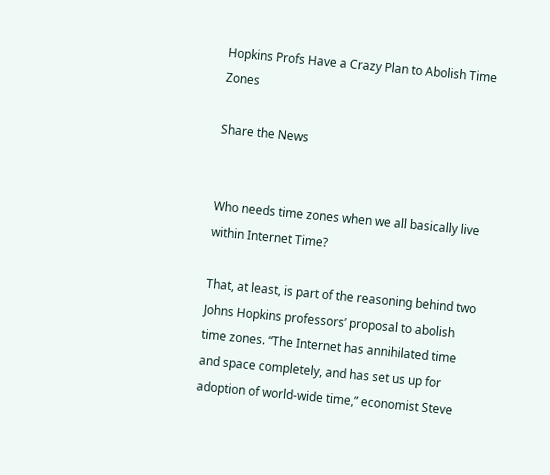Hopkins Profs Have a Crazy Plan to Abolish Time Zones

Share the News


Who needs time zones when we all basically live within Internet Time?

That, at least, is part of the reasoning behind two Johns Hopkins professors’ proposal to abolish time zones. “The Internet has annihilated time and space completely, and has set us up for adoption of world-wide time,” economist Steve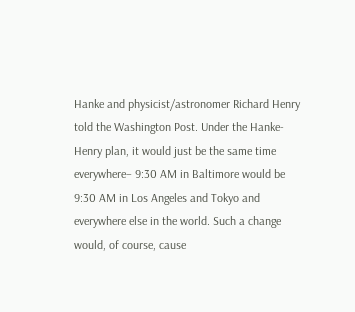Hanke and physicist/astronomer Richard Henry told the Washington Post. Under the Hanke-Henry plan, it would just be the same time everywhere– 9:30 AM in Baltimore would be 9:30 AM in Los Angeles and Tokyo and everywhere else in the world. Such a change would, of course, cause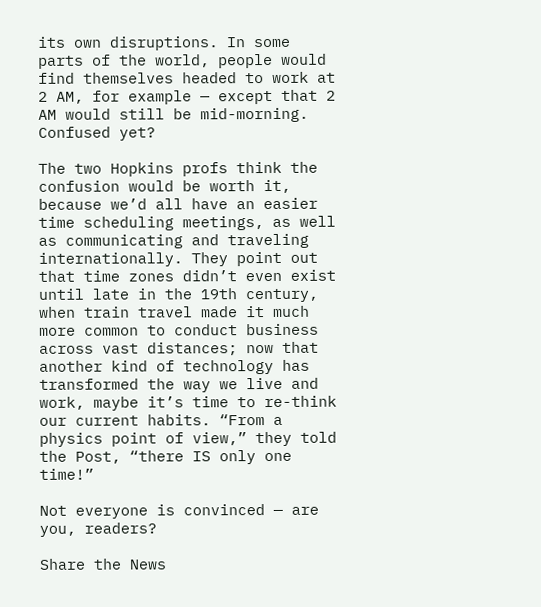its own disruptions. In some parts of the world, people would find themselves headed to work at 2 AM, for example — except that 2 AM would still be mid-morning. Confused yet?

The two Hopkins profs think the confusion would be worth it, because we’d all have an easier time scheduling meetings, as well as communicating and traveling internationally. They point out that time zones didn’t even exist until late in the 19th century, when train travel made it much more common to conduct business across vast distances; now that another kind of technology has transformed the way we live and work, maybe it’s time to re-think our current habits. “From a physics point of view,” they told the Post, “there IS only one time!”

Not everyone is convinced — are you, readers?

Share the News